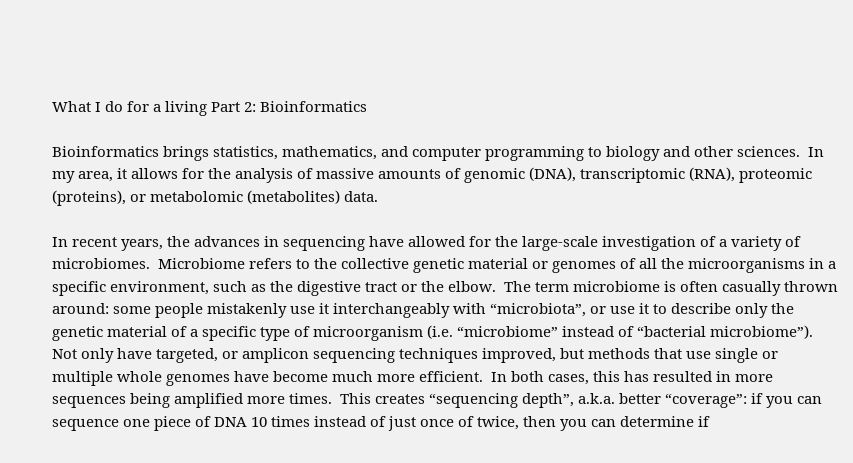What I do for a living Part 2: Bioinformatics

Bioinformatics brings statistics, mathematics, and computer programming to biology and other sciences.  In my area, it allows for the analysis of massive amounts of genomic (DNA), transcriptomic (RNA), proteomic (proteins), or metabolomic (metabolites) data.

In recent years, the advances in sequencing have allowed for the large-scale investigation of a variety of microbiomes.  Microbiome refers to the collective genetic material or genomes of all the microorganisms in a specific environment, such as the digestive tract or the elbow.  The term microbiome is often casually thrown around: some people mistakenly use it interchangeably with “microbiota”, or use it to describe only the genetic material of a specific type of microorganism (i.e. “microbiome” instead of “bacterial microbiome”).  Not only have targeted, or amplicon sequencing techniques improved, but methods that use single or multiple whole genomes have become much more efficient.  In both cases, this has resulted in more sequences being amplified more times.  This creates “sequencing depth”, a.k.a. better “coverage”: if you can sequence one piece of DNA 10 times instead of just once of twice, then you can determine if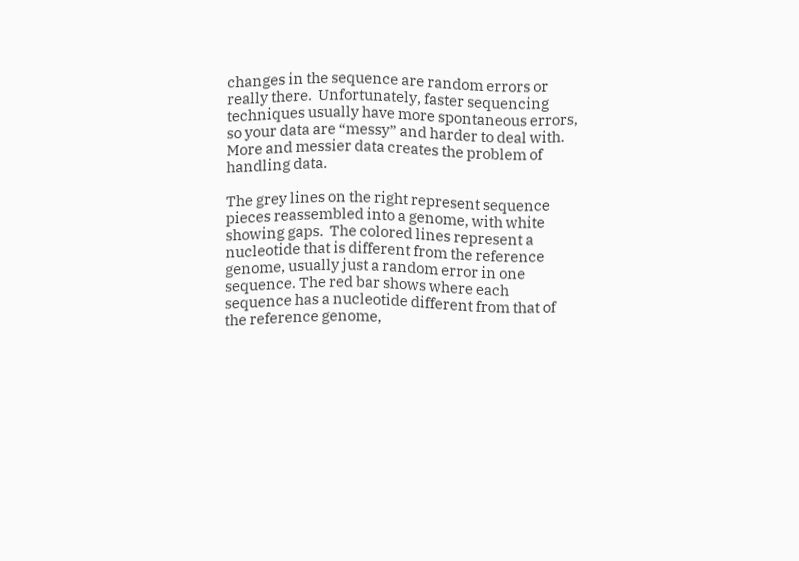changes in the sequence are random errors or really there.  Unfortunately, faster sequencing techniques usually have more spontaneous errors, so your data are “messy” and harder to deal with.  More and messier data creates the problem of handling data.

The grey lines on the right represent sequence pieces reassembled into a genome, with white showing gaps.  The colored lines represent a nucleotide that is different from the reference genome, usually just a random error in one sequence. The red bar shows where each sequence has a nucleotide different from that of the reference genome,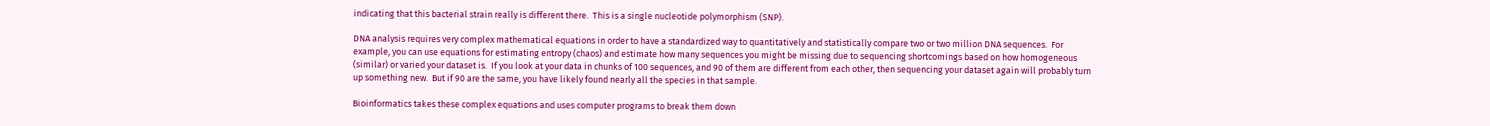indicating that this bacterial strain really is different there.  This is a single nucleotide polymorphism (SNP).

DNA analysis requires very complex mathematical equations in order to have a standardized way to quantitatively and statistically compare two or two million DNA sequences.  For example, you can use equations for estimating entropy (chaos) and estimate how many sequences you might be missing due to sequencing shortcomings based on how homogeneous (similar) or varied your dataset is.  If you look at your data in chunks of 100 sequences, and 90 of them are different from each other, then sequencing your dataset again will probably turn up something new.  But if 90 are the same, you have likely found nearly all the species in that sample.

Bioinformatics takes these complex equations and uses computer programs to break them down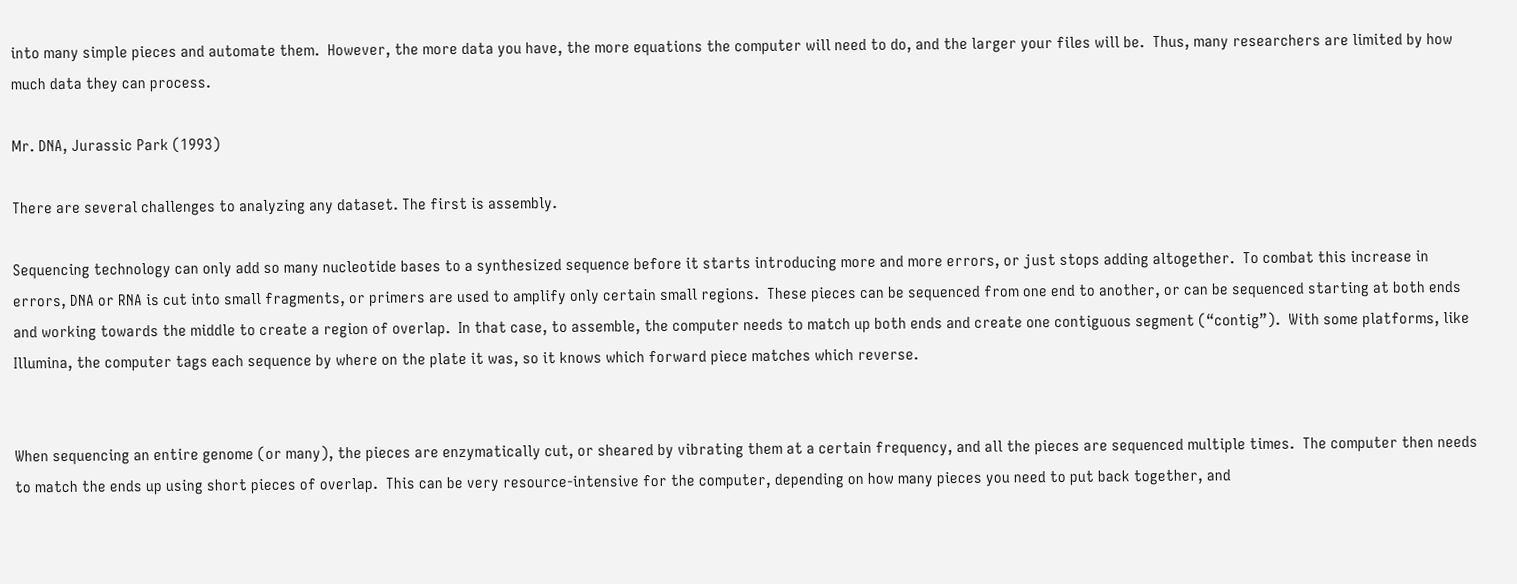into many simple pieces and automate them.  However, the more data you have, the more equations the computer will need to do, and the larger your files will be.  Thus, many researchers are limited by how much data they can process.

Mr. DNA, Jurassic Park (1993)

There are several challenges to analyzing any dataset. The first is assembly.

Sequencing technology can only add so many nucleotide bases to a synthesized sequence before it starts introducing more and more errors, or just stops adding altogether.  To combat this increase in errors, DNA or RNA is cut into small fragments, or primers are used to amplify only certain small regions.  These pieces can be sequenced from one end to another, or can be sequenced starting at both ends and working towards the middle to create a region of overlap.  In that case, to assemble, the computer needs to match up both ends and create one contiguous segment (“contig”).  With some platforms, like Illumina, the computer tags each sequence by where on the plate it was, so it knows which forward piece matches which reverse.


When sequencing an entire genome (or many), the pieces are enzymatically cut, or sheared by vibrating them at a certain frequency, and all the pieces are sequenced multiple times.  The computer then needs to match the ends up using short pieces of overlap.  This can be very resource-intensive for the computer, depending on how many pieces you need to put back together, and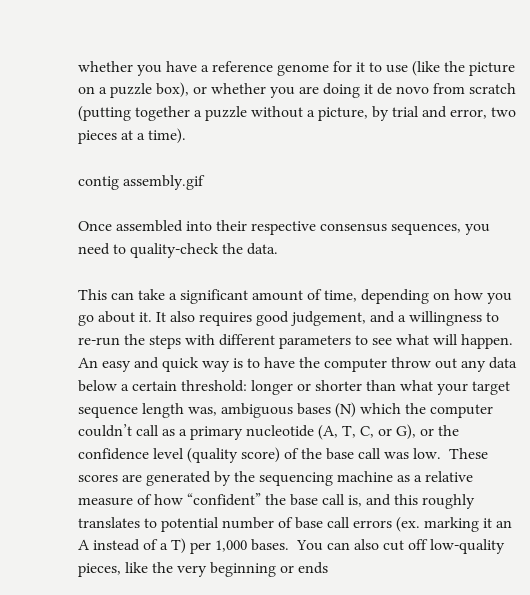whether you have a reference genome for it to use (like the picture on a puzzle box), or whether you are doing it de novo from scratch (putting together a puzzle without a picture, by trial and error, two pieces at a time).

contig assembly.gif

Once assembled into their respective consensus sequences, you need to quality-check the data.

This can take a significant amount of time, depending on how you go about it. It also requires good judgement, and a willingness to re-run the steps with different parameters to see what will happen.  An easy and quick way is to have the computer throw out any data below a certain threshold: longer or shorter than what your target sequence length was, ambiguous bases (N) which the computer couldn’t call as a primary nucleotide (A, T, C, or G), or the confidence level (quality score) of the base call was low.  These scores are generated by the sequencing machine as a relative measure of how “confident” the base call is, and this roughly translates to potential number of base call errors (ex. marking it an A instead of a T) per 1,000 bases.  You can also cut off low-quality pieces, like the very beginning or ends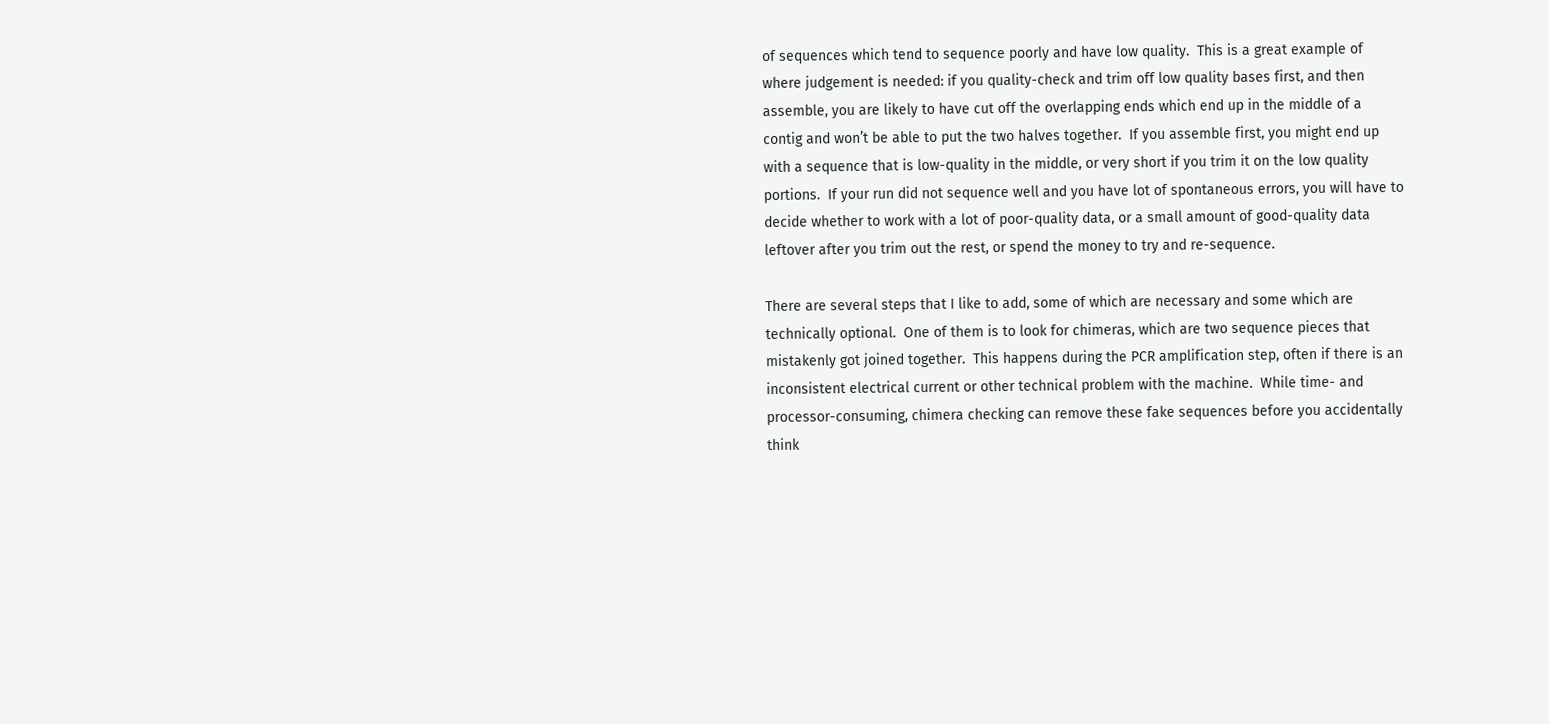of sequences which tend to sequence poorly and have low quality.  This is a great example of where judgement is needed: if you quality-check and trim off low quality bases first, and then assemble, you are likely to have cut off the overlapping ends which end up in the middle of a contig and won’t be able to put the two halves together.  If you assemble first, you might end up with a sequence that is low-quality in the middle, or very short if you trim it on the low quality portions.  If your run did not sequence well and you have lot of spontaneous errors, you will have to decide whether to work with a lot of poor-quality data, or a small amount of good-quality data leftover after you trim out the rest, or spend the money to try and re-sequence.

There are several steps that I like to add, some of which are necessary and some which are technically optional.  One of them is to look for chimeras, which are two sequence pieces that mistakenly got joined together.  This happens during the PCR amplification step, often if there is an inconsistent electrical current or other technical problem with the machine.  While time- and processor-consuming, chimera checking can remove these fake sequences before you accidentally think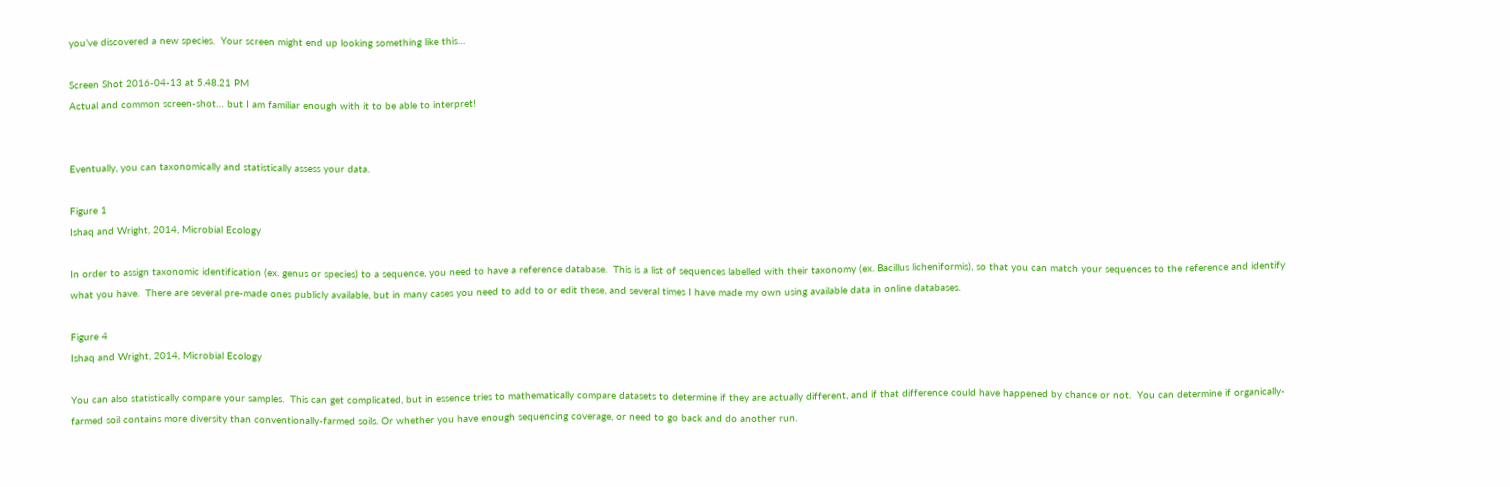you’ve discovered a new species.  Your screen might end up looking something like this…

Screen Shot 2016-04-13 at 5.48.21 PM
Actual and common screen-shot… but I am familiar enough with it to be able to interpret!


Eventually, you can taxonomically and statistically assess your data.

Figure 1
Ishaq and Wright, 2014, Microbial Ecology

In order to assign taxonomic identification (ex. genus or species) to a sequence, you need to have a reference database.  This is a list of sequences labelled with their taxonomy (ex. Bacillus licheniformis), so that you can match your sequences to the reference and identify what you have.  There are several pre-made ones publicly available, but in many cases you need to add to or edit these, and several times I have made my own using available data in online databases.

Figure 4
Ishaq and Wright, 2014, Microbial Ecology

You can also statistically compare your samples.  This can get complicated, but in essence tries to mathematically compare datasets to determine if they are actually different, and if that difference could have happened by chance or not.  You can determine if organically-farmed soil contains more diversity than conventionally-farmed soils. Or whether you have enough sequencing coverage, or need to go back and do another run.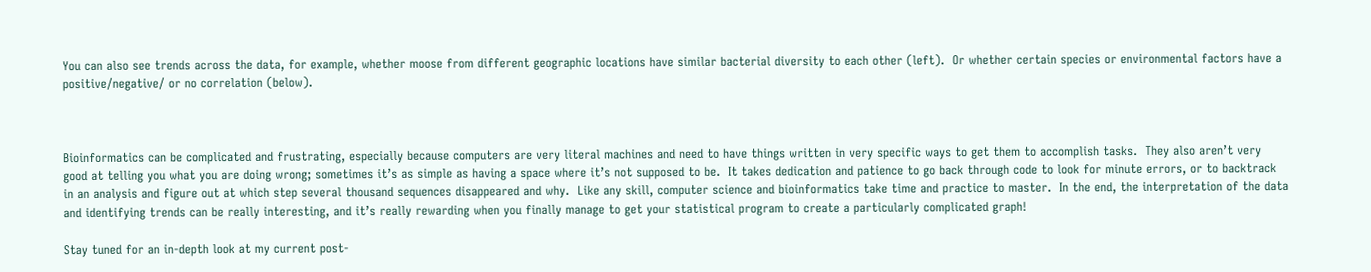You can also see trends across the data, for example, whether moose from different geographic locations have similar bacterial diversity to each other (left).  Or whether certain species or environmental factors have a positive/negative/ or no correlation (below).



Bioinformatics can be complicated and frustrating, especially because computers are very literal machines and need to have things written in very specific ways to get them to accomplish tasks.  They also aren’t very good at telling you what you are doing wrong; sometimes it’s as simple as having a space where it’s not supposed to be.  It takes dedication and patience to go back through code to look for minute errors, or to backtrack in an analysis and figure out at which step several thousand sequences disappeared and why.  Like any skill, computer science and bioinformatics take time and practice to master.  In the end, the interpretation of the data and identifying trends can be really interesting, and it’s really rewarding when you finally manage to get your statistical program to create a particularly complicated graph!

Stay tuned for an in-depth look at my current post-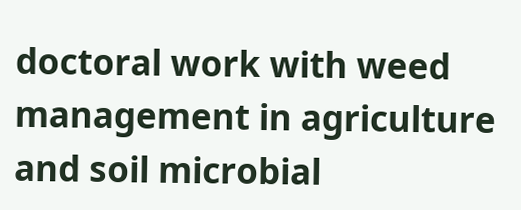doctoral work with weed management in agriculture and soil microbial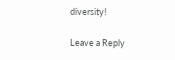diversity!

Leave a Reply